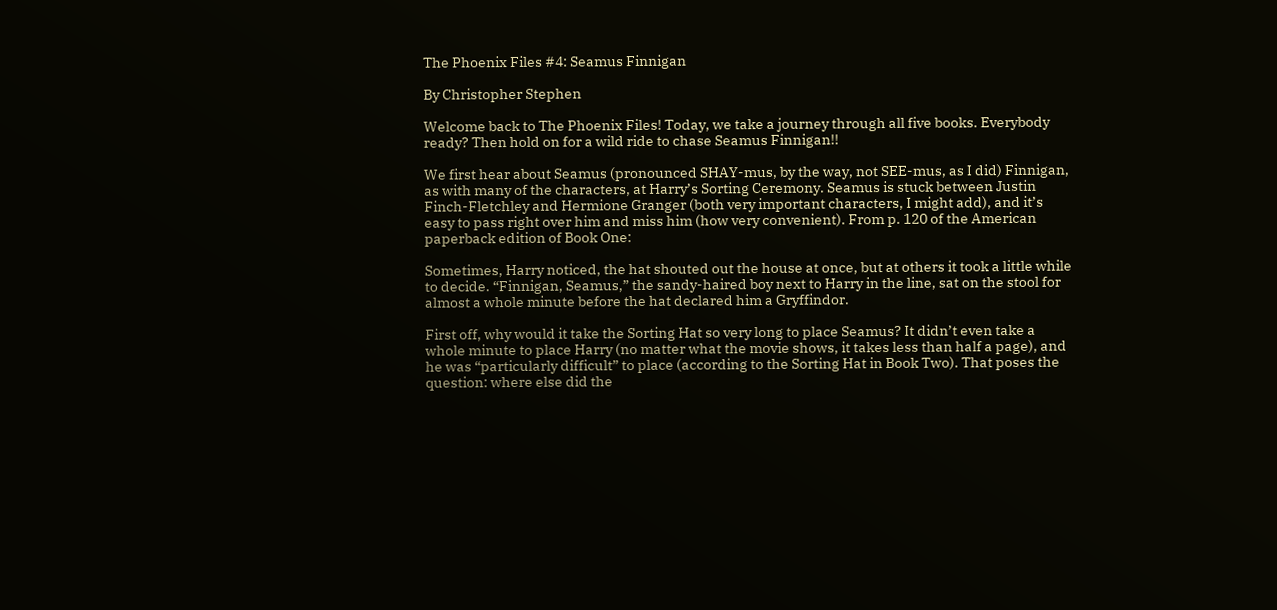The Phoenix Files #4: Seamus Finnigan

By Christopher Stephen

Welcome back to The Phoenix Files! Today, we take a journey through all five books. Everybody ready? Then hold on for a wild ride to chase Seamus Finnigan!!

We first hear about Seamus (pronounced SHAY-mus, by the way, not SEE-mus, as I did) Finnigan, as with many of the characters, at Harry’s Sorting Ceremony. Seamus is stuck between Justin Finch-Fletchley and Hermione Granger (both very important characters, I might add), and it’s easy to pass right over him and miss him (how very convenient). From p. 120 of the American paperback edition of Book One:

Sometimes, Harry noticed, the hat shouted out the house at once, but at others it took a little while to decide. “Finnigan, Seamus,” the sandy-haired boy next to Harry in the line, sat on the stool for almost a whole minute before the hat declared him a Gryffindor.

First off, why would it take the Sorting Hat so very long to place Seamus? It didn’t even take a whole minute to place Harry (no matter what the movie shows, it takes less than half a page), and he was “particularly difficult” to place (according to the Sorting Hat in Book Two). That poses the question: where else did the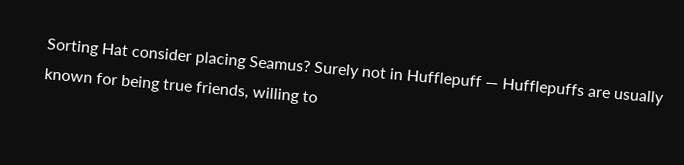Sorting Hat consider placing Seamus? Surely not in Hufflepuff — Hufflepuffs are usually known for being true friends, willing to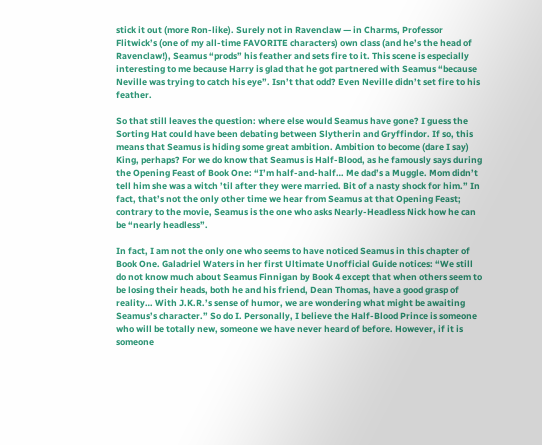stick it out (more Ron-like). Surely not in Ravenclaw — in Charms, Professor Flitwick’s (one of my all-time FAVORITE characters) own class (and he’s the head of Ravenclaw!), Seamus “prods” his feather and sets fire to it. This scene is especially interesting to me because Harry is glad that he got partnered with Seamus “because Neville was trying to catch his eye”. Isn’t that odd? Even Neville didn’t set fire to his feather.

So that still leaves the question: where else would Seamus have gone? I guess the Sorting Hat could have been debating between Slytherin and Gryffindor. If so, this means that Seamus is hiding some great ambition. Ambition to become (dare I say) King, perhaps? For we do know that Seamus is Half-Blood, as he famously says during the Opening Feast of Book One: “I’m half-and-half… Me dad’s a Muggle. Mom didn’t tell him she was a witch ’til after they were married. Bit of a nasty shock for him.” In fact, that’s not the only other time we hear from Seamus at that Opening Feast; contrary to the movie, Seamus is the one who asks Nearly-Headless Nick how he can be “nearly headless”.

In fact, I am not the only one who seems to have noticed Seamus in this chapter of Book One. Galadriel Waters in her first Ultimate Unofficial Guide notices: “We still do not know much about Seamus Finnigan by Book 4 except that when others seem to be losing their heads, both he and his friend, Dean Thomas, have a good grasp of reality… With J.K.R.’s sense of humor, we are wondering what might be awaiting Seamus’s character.” So do I. Personally, I believe the Half-Blood Prince is someone who will be totally new, someone we have never heard of before. However, if it is someone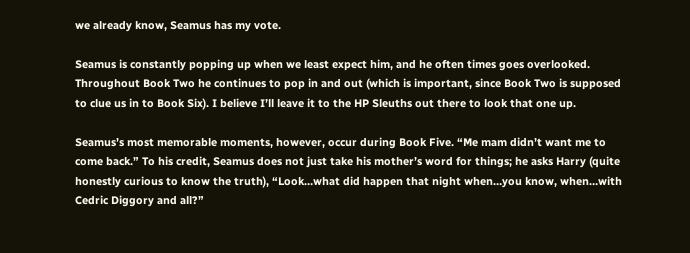we already know, Seamus has my vote.

Seamus is constantly popping up when we least expect him, and he often times goes overlooked. Throughout Book Two he continues to pop in and out (which is important, since Book Two is supposed to clue us in to Book Six). I believe I’ll leave it to the HP Sleuths out there to look that one up.

Seamus’s most memorable moments, however, occur during Book Five. “Me mam didn’t want me to come back.” To his credit, Seamus does not just take his mother’s word for things; he asks Harry (quite honestly curious to know the truth), “Look…what did happen that night when…you know, when…with Cedric Diggory and all?”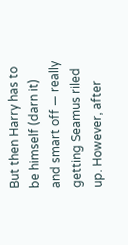But then Harry has to be himself (darn it) and smart off — really getting Seamus riled up. However, after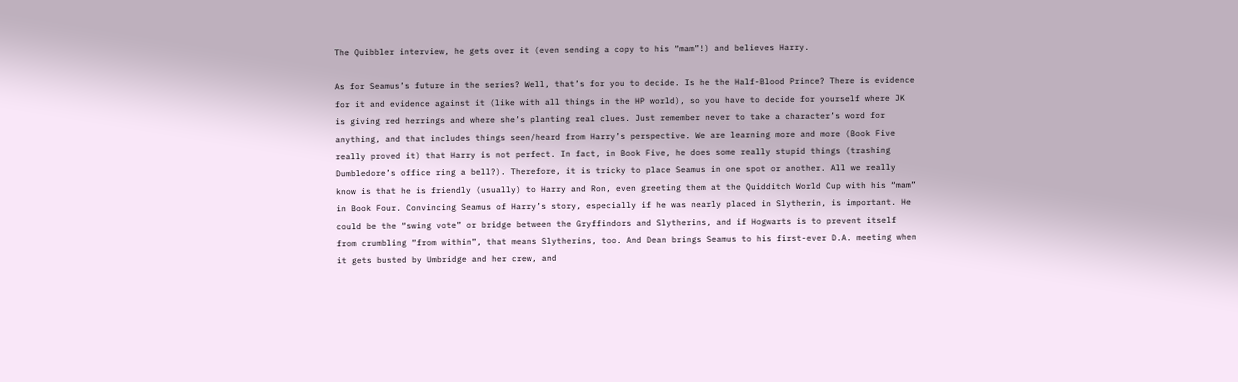The Quibbler interview, he gets over it (even sending a copy to his “mam”!) and believes Harry.

As for Seamus’s future in the series? Well, that’s for you to decide. Is he the Half-Blood Prince? There is evidence for it and evidence against it (like with all things in the HP world), so you have to decide for yourself where JK is giving red herrings and where she’s planting real clues. Just remember never to take a character’s word for anything, and that includes things seen/heard from Harry’s perspective. We are learning more and more (Book Five really proved it) that Harry is not perfect. In fact, in Book Five, he does some really stupid things (trashing Dumbledore’s office ring a bell?). Therefore, it is tricky to place Seamus in one spot or another. All we really know is that he is friendly (usually) to Harry and Ron, even greeting them at the Quidditch World Cup with his “mam” in Book Four. Convincing Seamus of Harry’s story, especially if he was nearly placed in Slytherin, is important. He could be the “swing vote” or bridge between the Gryffindors and Slytherins, and if Hogwarts is to prevent itself from crumbling “from within”, that means Slytherins, too. And Dean brings Seamus to his first-ever D.A. meeting when it gets busted by Umbridge and her crew, and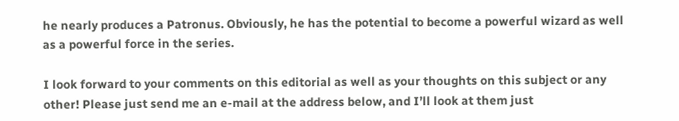he nearly produces a Patronus. Obviously, he has the potential to become a powerful wizard as well as a powerful force in the series.

I look forward to your comments on this editorial as well as your thoughts on this subject or any other! Please just send me an e-mail at the address below, and I’ll look at them just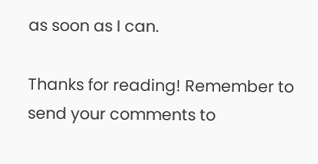as soon as I can.

Thanks for reading! Remember to send your comments to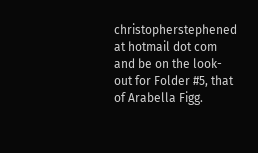christopherstephened at hotmail dot com and be on the look-out for Folder #5, that of Arabella Figg.